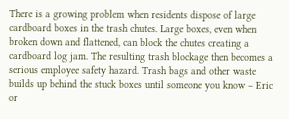There is a growing problem when residents dispose of large cardboard boxes in the trash chutes. Large boxes, even when broken down and flattened, can block the chutes creating a cardboard log jam. The resulting trash blockage then becomes a serious employee safety hazard. Trash bags and other waste builds up behind the stuck boxes until someone you know – Eric or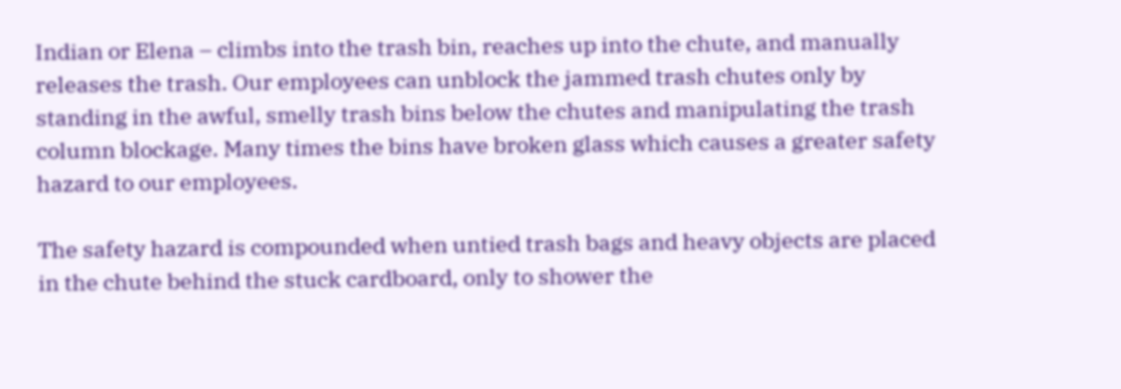Indian or Elena – climbs into the trash bin, reaches up into the chute, and manually releases the trash. Our employees can unblock the jammed trash chutes only by standing in the awful, smelly trash bins below the chutes and manipulating the trash column blockage. Many times the bins have broken glass which causes a greater safety hazard to our employees.

The safety hazard is compounded when untied trash bags and heavy objects are placed in the chute behind the stuck cardboard, only to shower the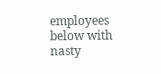employees below with nasty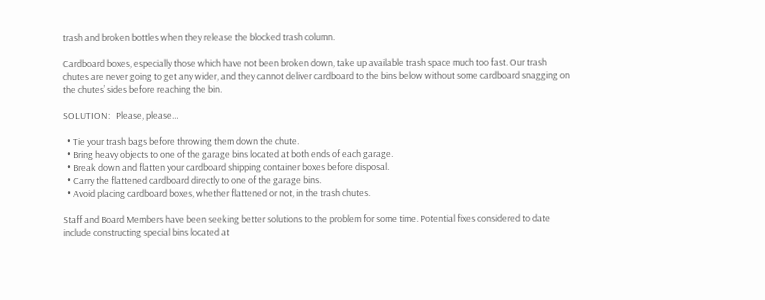trash and broken bottles when they release the blocked trash column.

Cardboard boxes, especially those which have not been broken down, take up available trash space much too fast. Our trash chutes are never going to get any wider, and they cannot deliver cardboard to the bins below without some cardboard snagging on the chutes’ sides before reaching the bin.

SOLUTION:   Please, please…

  • Tie your trash bags before throwing them down the chute.
  • Bring heavy objects to one of the garage bins located at both ends of each garage.
  • Break down and flatten your cardboard shipping container boxes before disposal.
  • Carry the flattened cardboard directly to one of the garage bins.
  • Avoid placing cardboard boxes, whether flattened or not, in the trash chutes.

Staff and Board Members have been seeking better solutions to the problem for some time. Potential fixes considered to date include constructing special bins located at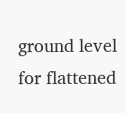ground level for flattened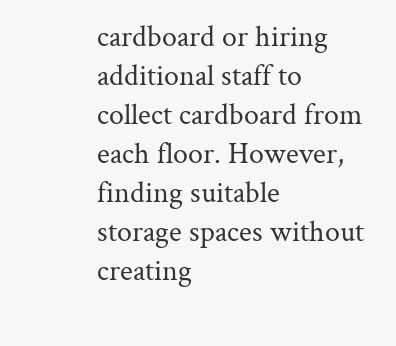cardboard or hiring additional staff to collect cardboard from each floor. However, finding suitable storage spaces without creating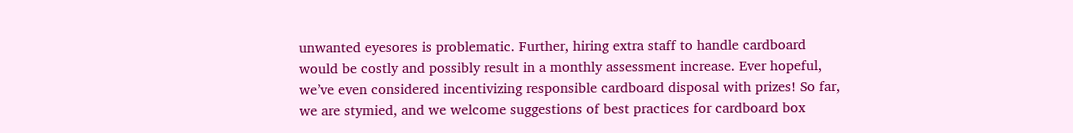unwanted eyesores is problematic. Further, hiring extra staff to handle cardboard would be costly and possibly result in a monthly assessment increase. Ever hopeful, we’ve even considered incentivizing responsible cardboard disposal with prizes! So far, we are stymied, and we welcome suggestions of best practices for cardboard box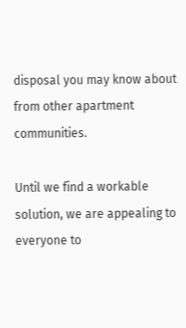disposal you may know about from other apartment communities.

Until we find a workable solution, we are appealing to everyone to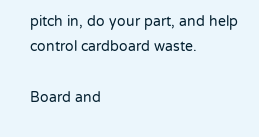pitch in, do your part, and help control cardboard waste.

Board and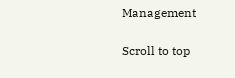Management

Scroll to top